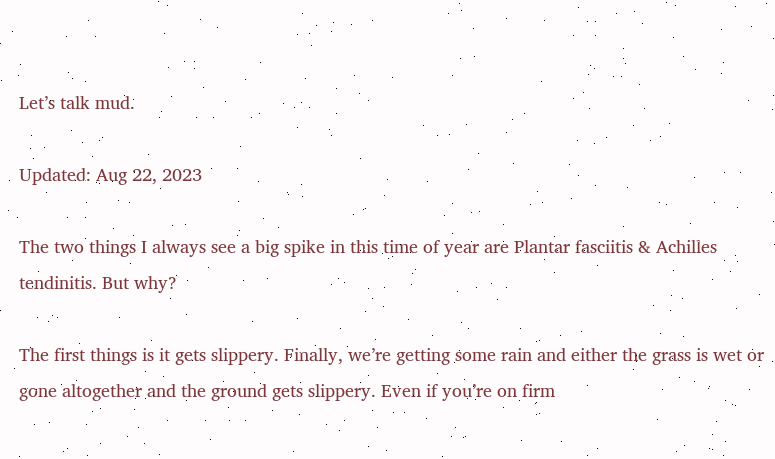Let’s talk mud.

Updated: Aug 22, 2023

The two things I always see a big spike in this time of year are Plantar fasciitis & Achilles tendinitis. But why?

The first things is it gets slippery. Finally, we’re getting some rain and either the grass is wet or gone altogether and the ground gets slippery. Even if you’re on firm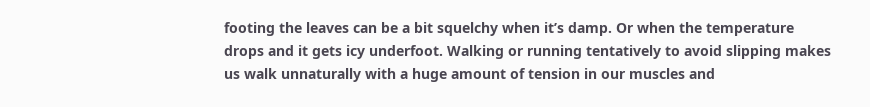footing the leaves can be a bit squelchy when it’s damp. Or when the temperature drops and it gets icy underfoot. Walking or running tentatively to avoid slipping makes us walk unnaturally with a huge amount of tension in our muscles and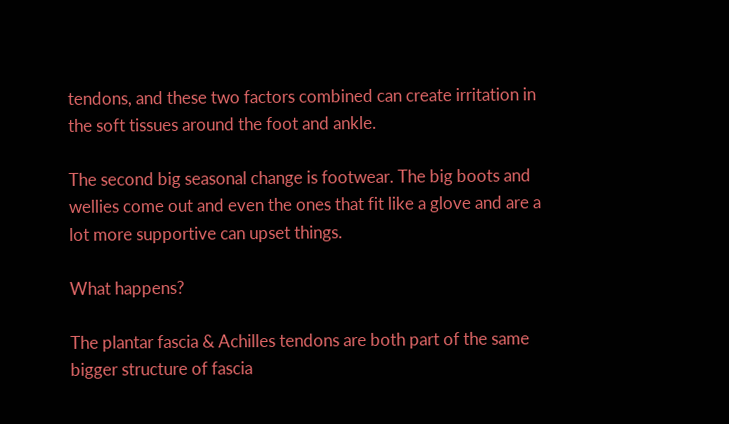tendons, and these two factors combined can create irritation in the soft tissues around the foot and ankle.

The second big seasonal change is footwear. The big boots and wellies come out and even the ones that fit like a glove and are a lot more supportive can upset things.

What happens?

The plantar fascia & Achilles tendons are both part of the same bigger structure of fascia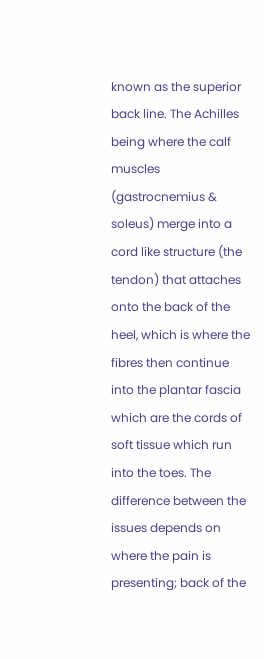known as the superior back line. The Achilles being where the calf muscles (gastrocnemius & soleus) merge into a cord like structure (the tendon) that attaches onto the back of the heel, which is where the fibres then continue into the plantar fascia which are the cords of soft tissue which run into the toes. The difference between the issues depends on where the pain is presenting; back of the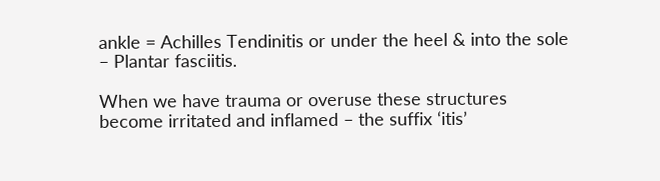ankle = Achilles Tendinitis or under the heel & into the sole – Plantar fasciitis.

When we have trauma or overuse these structures become irritated and inflamed – the suffix ‘itis’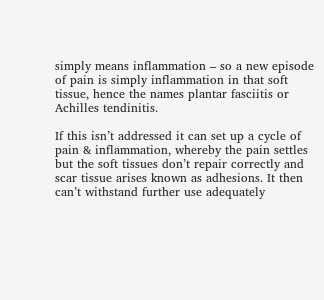simply means inflammation – so a new episode of pain is simply inflammation in that soft tissue, hence the names plantar fasciitis or Achilles tendinitis.

If this isn’t addressed it can set up a cycle of pain & inflammation, whereby the pain settles but the soft tissues don’t repair correctly and scar tissue arises known as adhesions. It then can’t withstand further use adequately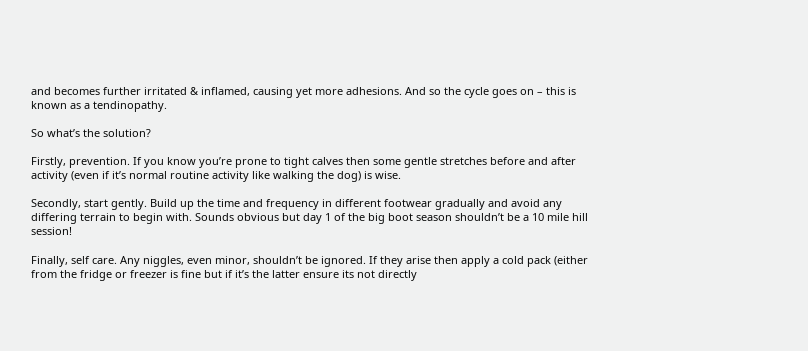and becomes further irritated & inflamed, causing yet more adhesions. And so the cycle goes on – this is known as a tendinopathy.

So what’s the solution?

Firstly, prevention. If you know you’re prone to tight calves then some gentle stretches before and after activity (even if it’s normal routine activity like walking the dog) is wise.

Secondly, start gently. Build up the time and frequency in different footwear gradually and avoid any differing terrain to begin with. Sounds obvious but day 1 of the big boot season shouldn’t be a 10 mile hill session!

Finally, self care. Any niggles, even minor, shouldn’t be ignored. If they arise then apply a cold pack (either from the fridge or freezer is fine but if it’s the latter ensure its not directly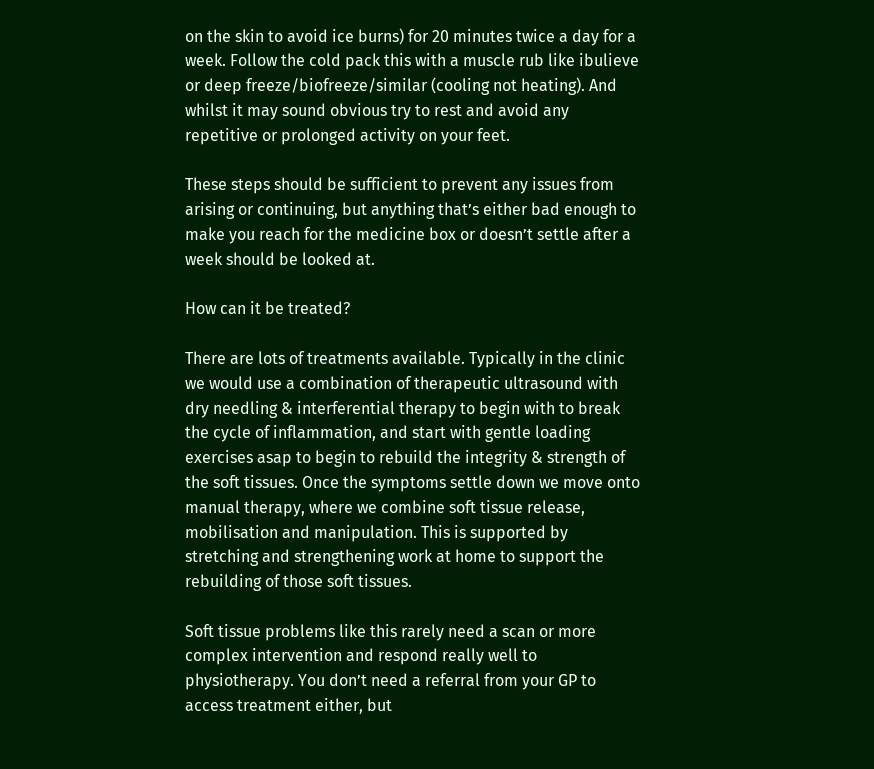on the skin to avoid ice burns) for 20 minutes twice a day for a week. Follow the cold pack this with a muscle rub like ibulieve or deep freeze/biofreeze/similar (cooling not heating). And whilst it may sound obvious try to rest and avoid any repetitive or prolonged activity on your feet.

These steps should be sufficient to prevent any issues from arising or continuing, but anything that’s either bad enough to make you reach for the medicine box or doesn’t settle after a week should be looked at.

How can it be treated?

There are lots of treatments available. Typically in the clinic we would use a combination of therapeutic ultrasound with dry needling & interferential therapy to begin with to break the cycle of inflammation, and start with gentle loading exercises asap to begin to rebuild the integrity & strength of the soft tissues. Once the symptoms settle down we move onto manual therapy, where we combine soft tissue release, mobilisation and manipulation. This is supported by stretching and strengthening work at home to support the rebuilding of those soft tissues.

Soft tissue problems like this rarely need a scan or more complex intervention and respond really well to physiotherapy. You don’t need a referral from your GP to access treatment either, but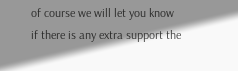of course we will let you know if there is any extra support the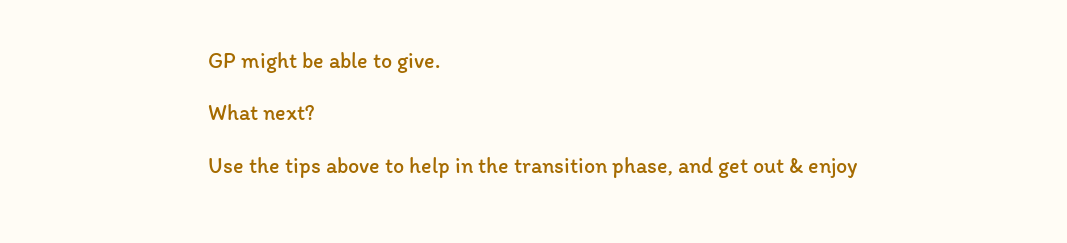GP might be able to give.

What next?

Use the tips above to help in the transition phase, and get out & enjoy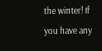the winter! If you have any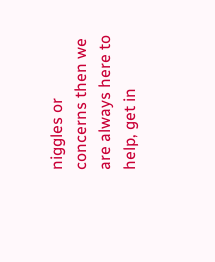niggles or concerns then we are always here to help, get in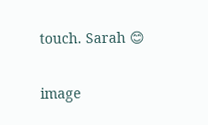touch. Sarah 😊

image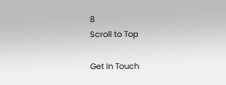8
Scroll to Top

Get In Touch